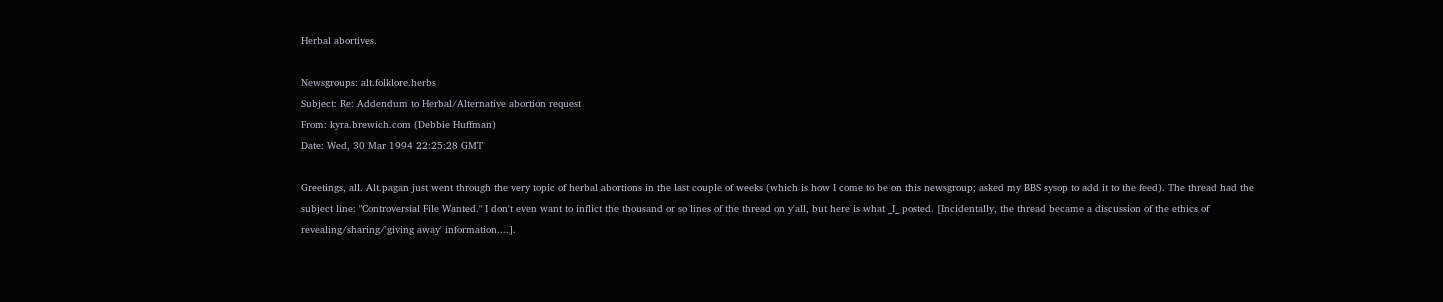Herbal abortives.

Newsgroups: alt.folklore.herbs
Subject: Re: Addendum to Herbal/Alternative abortion request
From: kyra.brewich.com (Debbie Huffman)
Date: Wed, 30 Mar 1994 22:25:28 GMT

Greetings, all. Alt.pagan just went through the very topic of herbal abortions in the last couple of weeks (which is how I come to be on this newsgroup; asked my BBS sysop to add it to the feed). The thread had the subject line: "Controversial File Wanted." I don't even want to inflict the thousand or so lines of the thread on y'all, but here is what _I_ posted. [Incidentally, the thread became a discussion of the ethics of revealing/sharing/'giving away' information....].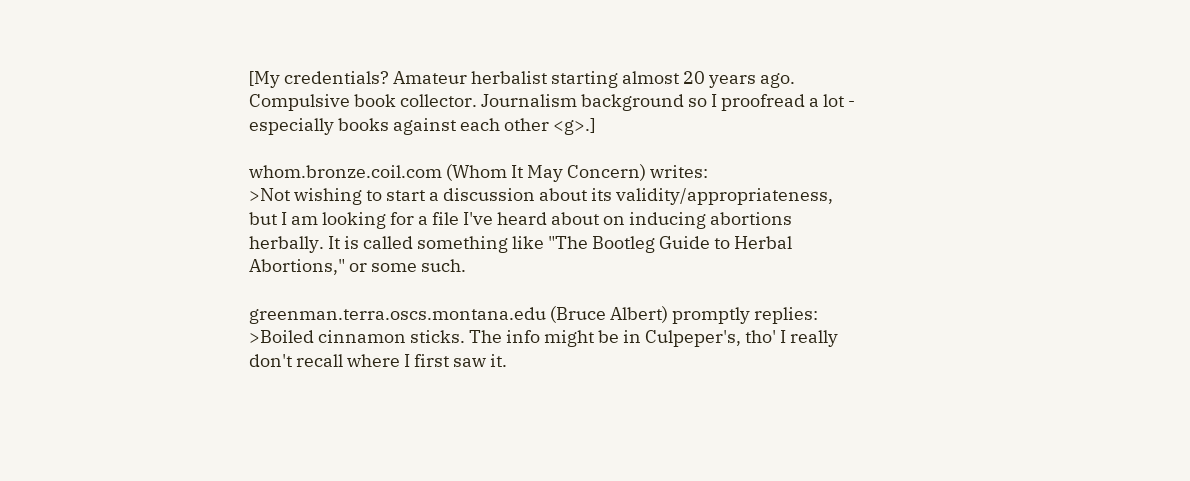[My credentials? Amateur herbalist starting almost 20 years ago. Compulsive book collector. Journalism background so I proofread a lot - especially books against each other <g>.]

whom.bronze.coil.com (Whom It May Concern) writes:
>Not wishing to start a discussion about its validity/appropriateness, but I am looking for a file I've heard about on inducing abortions herbally. It is called something like "The Bootleg Guide to Herbal Abortions," or some such.

greenman.terra.oscs.montana.edu (Bruce Albert) promptly replies:
>Boiled cinnamon sticks. The info might be in Culpeper's, tho' I really don't recall where I first saw it.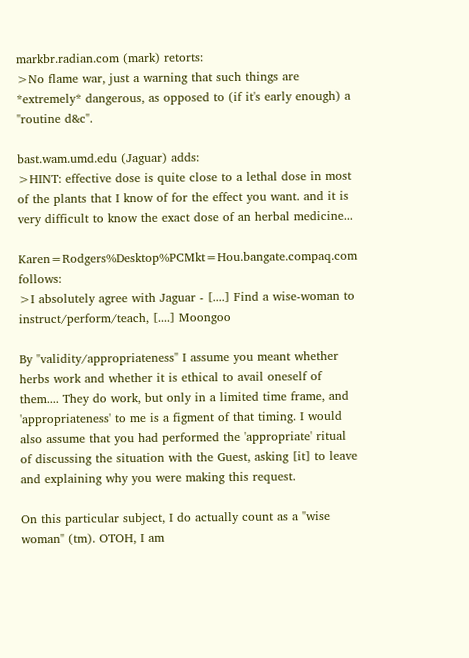markbr.radian.com (mark) retorts:
>No flame war, just a warning that such things are *extremely* dangerous, as opposed to (if it's early enough) a "routine d&c".

bast.wam.umd.edu (Jaguar) adds:
>HINT: effective dose is quite close to a lethal dose in most of the plants that I know of for the effect you want. and it is very difficult to know the exact dose of an herbal medicine...

Karen=Rodgers%Desktop%PCMkt=Hou.bangate.compaq.com follows:
>I absolutely agree with Jaguar - [....] Find a wise-woman to instruct/perform/teach, [....] Moongoo

By "validity/appropriateness" I assume you meant whether herbs work and whether it is ethical to avail oneself of them.... They do work, but only in a limited time frame, and 'appropriateness' to me is a figment of that timing. I would also assume that you had performed the 'appropriate' ritual of discussing the situation with the Guest, asking [it] to leave and explaining why you were making this request.

On this particular subject, I do actually count as a "wise woman" (tm). OTOH, I am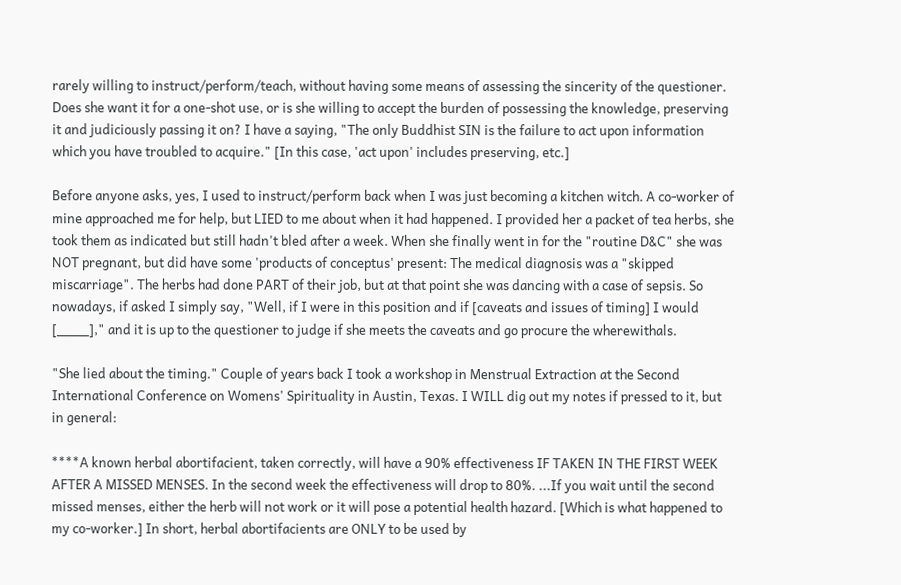rarely willing to instruct/perform/teach, without having some means of assessing the sincerity of the questioner. Does she want it for a one-shot use, or is she willing to accept the burden of possessing the knowledge, preserving it and judiciously passing it on? I have a saying, "The only Buddhist SIN is the failure to act upon information which you have troubled to acquire." [In this case, 'act upon' includes preserving, etc.]

Before anyone asks, yes, I used to instruct/perform back when I was just becoming a kitchen witch. A co-worker of mine approached me for help, but LIED to me about when it had happened. I provided her a packet of tea herbs, she took them as indicated but still hadn't bled after a week. When she finally went in for the "routine D&C" she was NOT pregnant, but did have some 'products of conceptus' present: The medical diagnosis was a "skipped miscarriage". The herbs had done PART of their job, but at that point she was dancing with a case of sepsis. So nowadays, if asked I simply say, "Well, if I were in this position and if [caveats and issues of timing] I would [____]," and it is up to the questioner to judge if she meets the caveats and go procure the wherewithals.

"She lied about the timing." Couple of years back I took a workshop in Menstrual Extraction at the Second International Conference on Womens' Spirituality in Austin, Texas. I WILL dig out my notes if pressed to it, but in general:

****A known herbal abortifacient, taken correctly, will have a 90% effectiveness IF TAKEN IN THE FIRST WEEK AFTER A MISSED MENSES. In the second week the effectiveness will drop to 80%. ...If you wait until the second missed menses, either the herb will not work or it will pose a potential health hazard. [Which is what happened to my co-worker.] In short, herbal abortifacients are ONLY to be used by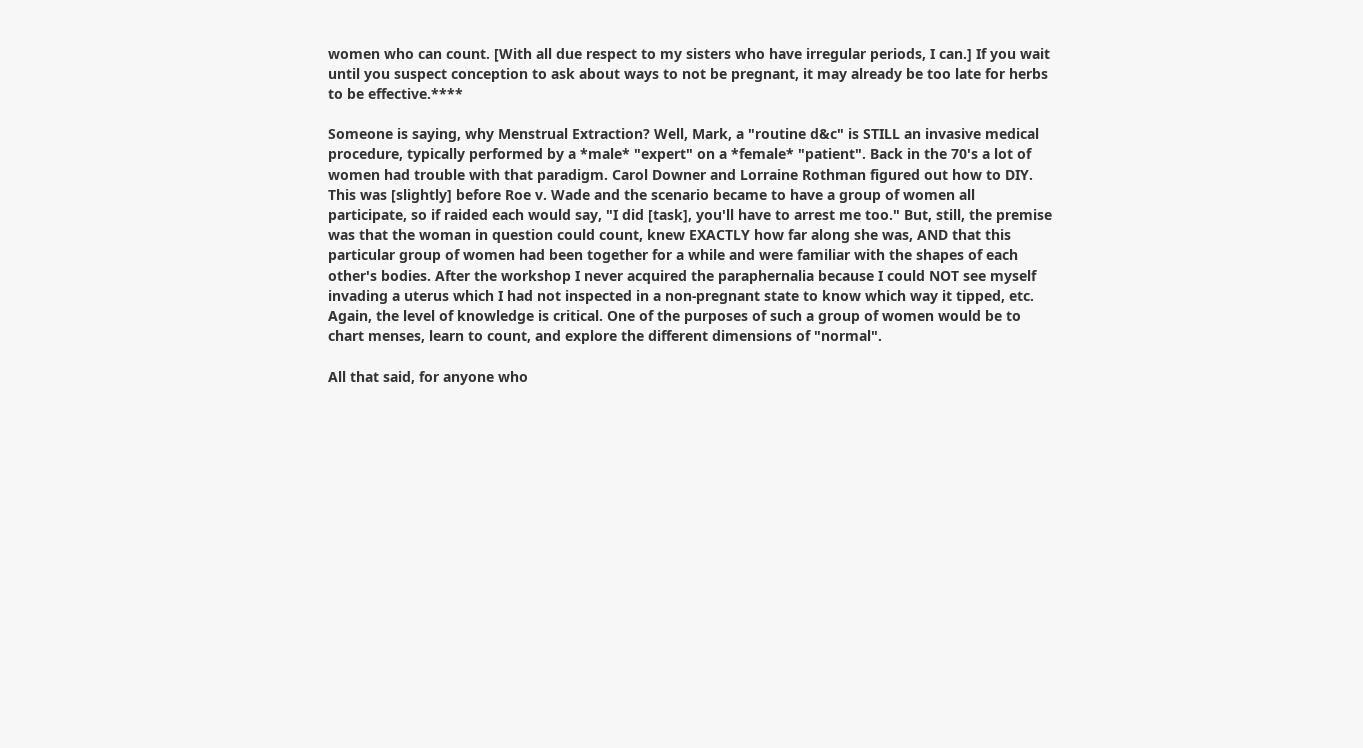women who can count. [With all due respect to my sisters who have irregular periods, I can.] If you wait until you suspect conception to ask about ways to not be pregnant, it may already be too late for herbs to be effective.****

Someone is saying, why Menstrual Extraction? Well, Mark, a "routine d&c" is STILL an invasive medical procedure, typically performed by a *male* "expert" on a *female* "patient". Back in the 70's a lot of women had trouble with that paradigm. Carol Downer and Lorraine Rothman figured out how to DIY. This was [slightly] before Roe v. Wade and the scenario became to have a group of women all participate, so if raided each would say, "I did [task], you'll have to arrest me too." But, still, the premise was that the woman in question could count, knew EXACTLY how far along she was, AND that this particular group of women had been together for a while and were familiar with the shapes of each other's bodies. After the workshop I never acquired the paraphernalia because I could NOT see myself invading a uterus which I had not inspected in a non-pregnant state to know which way it tipped, etc. Again, the level of knowledge is critical. One of the purposes of such a group of women would be to chart menses, learn to count, and explore the different dimensions of "normal".

All that said, for anyone who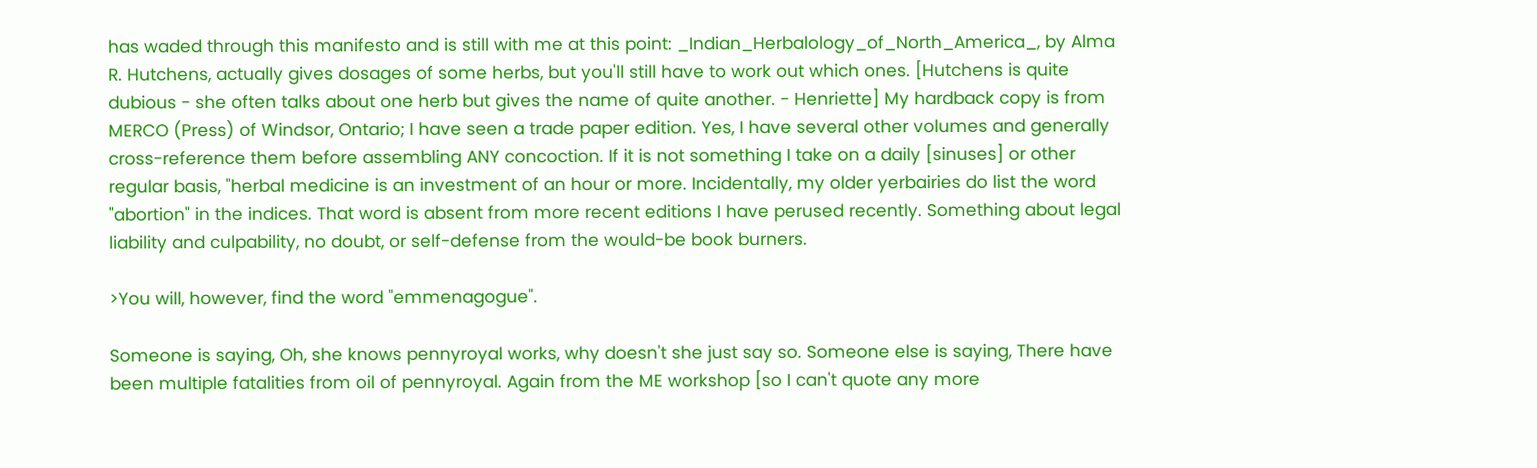has waded through this manifesto and is still with me at this point: _Indian_Herbalology_of_North_America_, by Alma R. Hutchens, actually gives dosages of some herbs, but you'll still have to work out which ones. [Hutchens is quite dubious - she often talks about one herb but gives the name of quite another. - Henriette] My hardback copy is from MERCO (Press) of Windsor, Ontario; I have seen a trade paper edition. Yes, I have several other volumes and generally cross-reference them before assembling ANY concoction. If it is not something I take on a daily [sinuses] or other regular basis, "herbal medicine is an investment of an hour or more. Incidentally, my older yerbairies do list the word "abortion" in the indices. That word is absent from more recent editions I have perused recently. Something about legal liability and culpability, no doubt, or self-defense from the would-be book burners.

>You will, however, find the word "emmenagogue".

Someone is saying, Oh, she knows pennyroyal works, why doesn't she just say so. Someone else is saying, There have been multiple fatalities from oil of pennyroyal. Again from the ME workshop [so I can't quote any more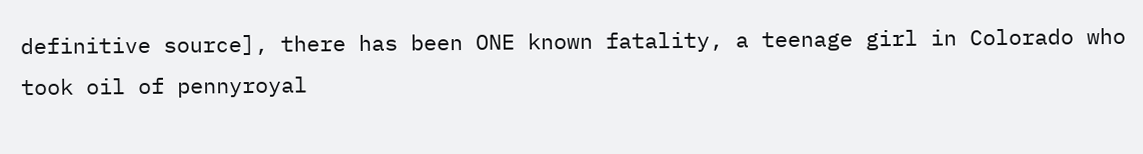definitive source], there has been ONE known fatality, a teenage girl in Colorado who took oil of pennyroyal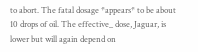to abort. The fatal dosage *appears* to be about 10 drops of oil. The effective_ dose, Jaguar, is lower but will again depend on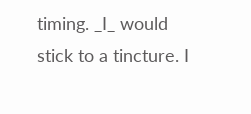timing. _I_ would stick to a tincture. I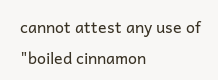cannot attest any use of "boiled cinnamon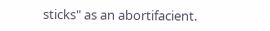sticks" as an abortifacient.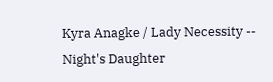Kyra Anagke / Lady Necessity -- Night's Daughter